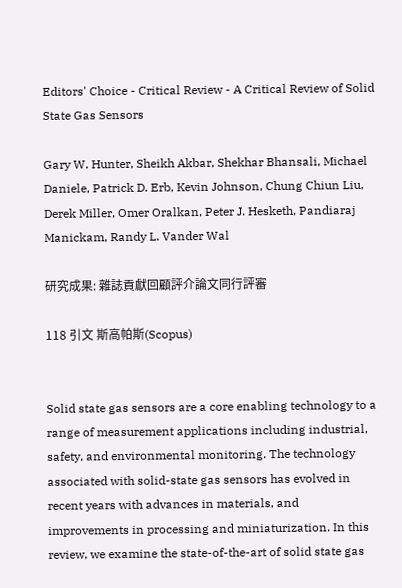Editors' Choice - Critical Review - A Critical Review of Solid State Gas Sensors

Gary W. Hunter, Sheikh Akbar, Shekhar Bhansali, Michael Daniele, Patrick D. Erb, Kevin Johnson, Chung Chiun Liu, Derek Miller, Omer Oralkan, Peter J. Hesketh, Pandiaraj Manickam, Randy L. Vander Wal

研究成果: 雜誌貢獻回顧評介論文同行評審

118 引文 斯高帕斯(Scopus)


Solid state gas sensors are a core enabling technology to a range of measurement applications including industrial, safety, and environmental monitoring. The technology associated with solid-state gas sensors has evolved in recent years with advances in materials, and improvements in processing and miniaturization. In this review, we examine the state-of-the-art of solid state gas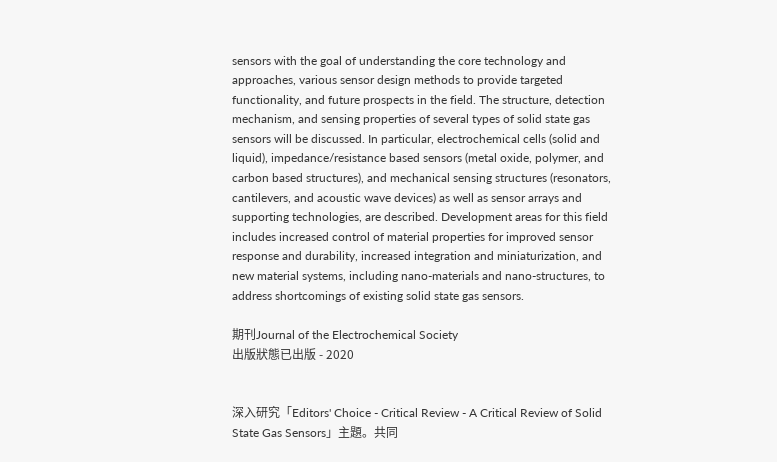sensors with the goal of understanding the core technology and approaches, various sensor design methods to provide targeted functionality, and future prospects in the field. The structure, detection mechanism, and sensing properties of several types of solid state gas sensors will be discussed. In particular, electrochemical cells (solid and liquid), impedance/resistance based sensors (metal oxide, polymer, and carbon based structures), and mechanical sensing structures (resonators, cantilevers, and acoustic wave devices) as well as sensor arrays and supporting technologies, are described. Development areas for this field includes increased control of material properties for improved sensor response and durability, increased integration and miniaturization, and new material systems, including nano-materials and nano-structures, to address shortcomings of existing solid state gas sensors.

期刊Journal of the Electrochemical Society
出版狀態已出版 - 2020


深入研究「Editors' Choice - Critical Review - A Critical Review of Solid State Gas Sensors」主題。共同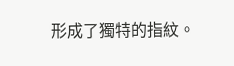形成了獨特的指紋。